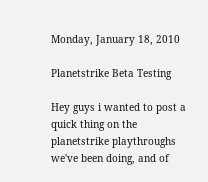Monday, January 18, 2010

Planetstrike Beta Testing

Hey guys i wanted to post a quick thing on the planetstrike playthroughs we've been doing, and of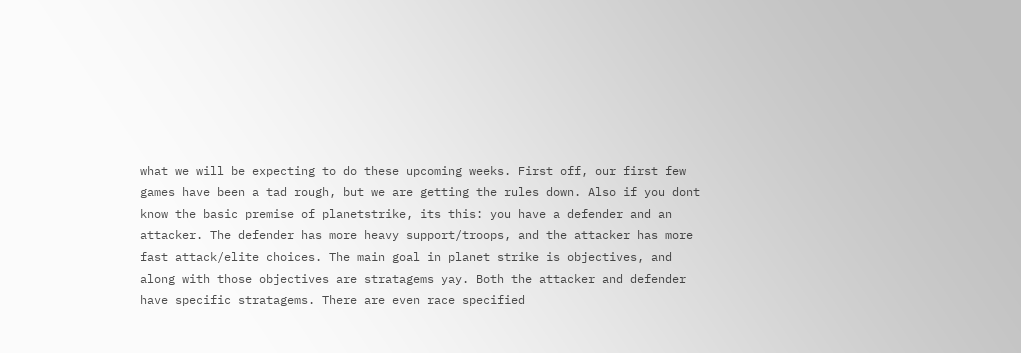what we will be expecting to do these upcoming weeks. First off, our first few games have been a tad rough, but we are getting the rules down. Also if you dont know the basic premise of planetstrike, its this: you have a defender and an attacker. The defender has more heavy support/troops, and the attacker has more fast attack/elite choices. The main goal in planet strike is objectives, and along with those objectives are stratagems yay. Both the attacker and defender have specific stratagems. There are even race specified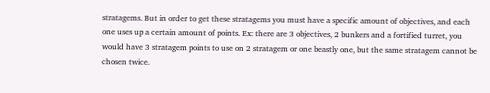stratagems. But in order to get these stratagems you must have a specific amount of objectives, and each one uses up a certain amount of points. Ex: there are 3 objectives, 2 bunkers and a fortified turret, you would have 3 stratagem points to use on 2 stratagem or one beastly one, but the same stratagem cannot be chosen twice.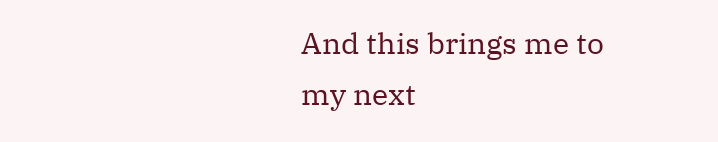And this brings me to my next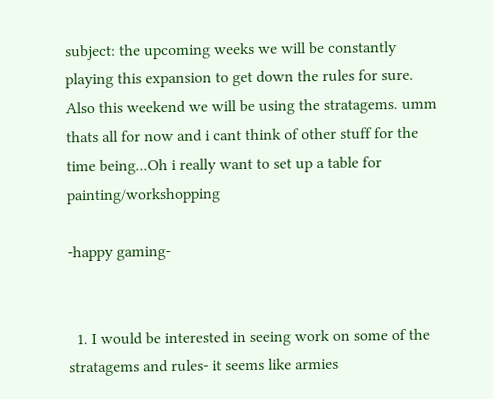subject: the upcoming weeks we will be constantly playing this expansion to get down the rules for sure. Also this weekend we will be using the stratagems. umm thats all for now and i cant think of other stuff for the time being...Oh i really want to set up a table for painting/workshopping

-happy gaming-


  1. I would be interested in seeing work on some of the stratagems and rules- it seems like armies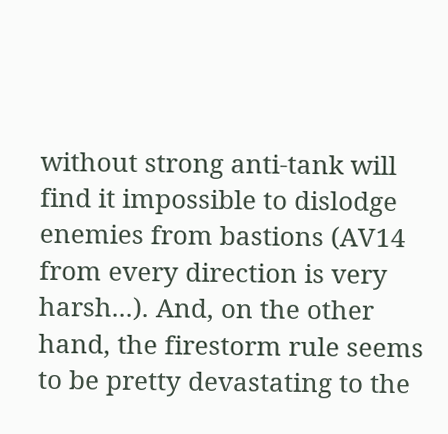without strong anti-tank will find it impossible to dislodge enemies from bastions (AV14 from every direction is very harsh...). And, on the other hand, the firestorm rule seems to be pretty devastating to the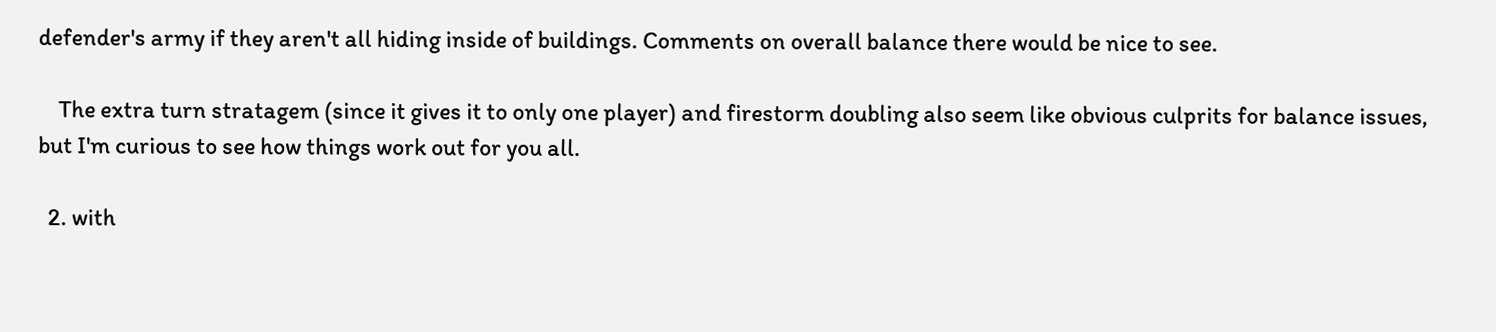defender's army if they aren't all hiding inside of buildings. Comments on overall balance there would be nice to see.

    The extra turn stratagem (since it gives it to only one player) and firestorm doubling also seem like obvious culprits for balance issues, but I'm curious to see how things work out for you all.

  2. with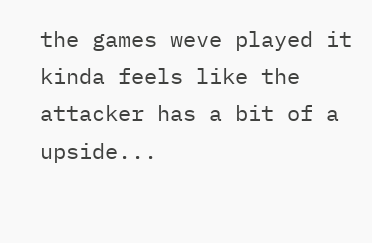the games weve played it kinda feels like the attacker has a bit of a upside...